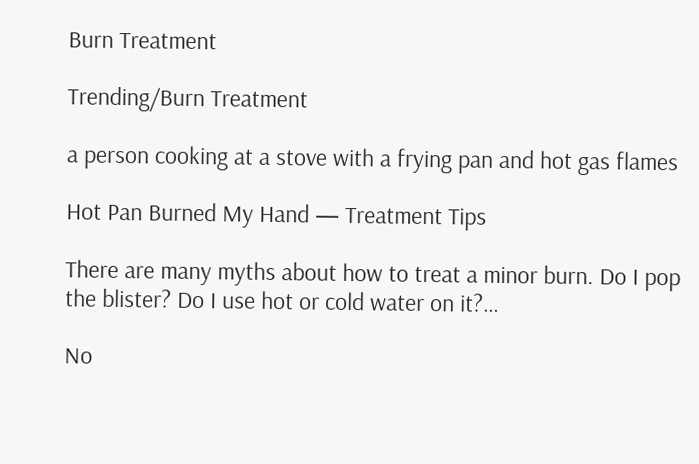Burn Treatment

Trending/Burn Treatment

a person cooking at a stove with a frying pan and hot gas flames

Hot Pan Burned My Hand — Treatment Tips

There are many myths about how to treat a minor burn. Do I pop the blister? Do I use hot or cold water on it?…

No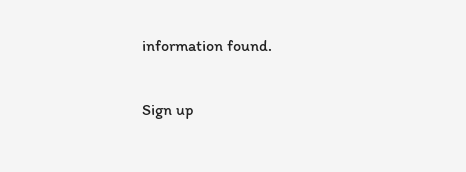information found.

Sign up